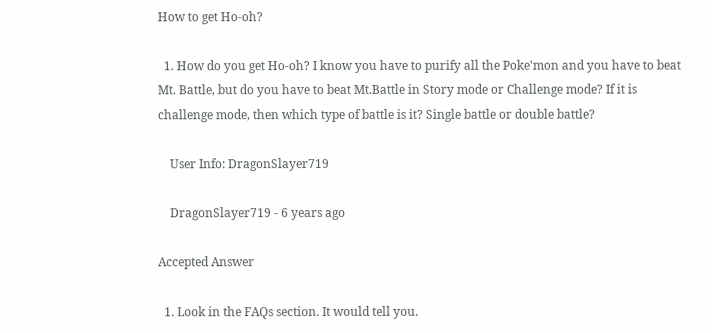How to get Ho-oh?

  1. How do you get Ho-oh? I know you have to purify all the Poke'mon and you have to beat Mt. Battle, but do you have to beat Mt.Battle in Story mode or Challenge mode? If it is challenge mode, then which type of battle is it? Single battle or double battle?

    User Info: DragonSlayer719

    DragonSlayer719 - 6 years ago

Accepted Answer

  1. Look in the FAQs section. It would tell you.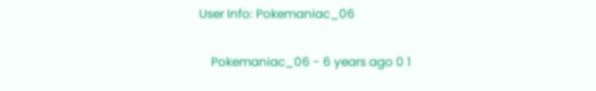User Info: Pokemaniac_06

    Pokemaniac_06 - 6 years ago 0 1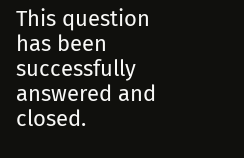This question has been successfully answered and closed.